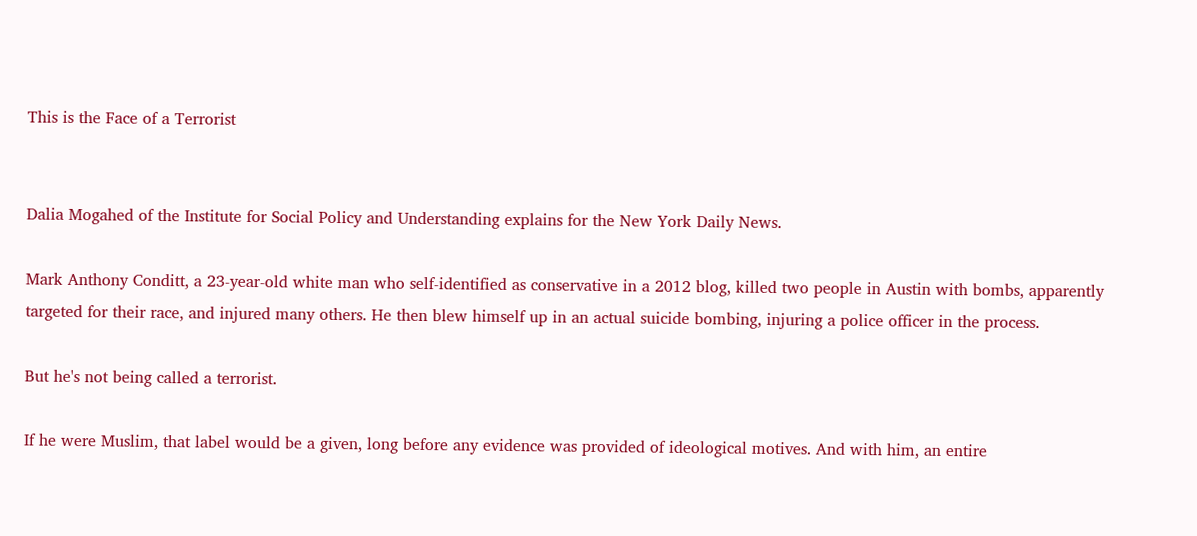This is the Face of a Terrorist


Dalia Mogahed of the Institute for Social Policy and Understanding explains for the New York Daily News.

Mark Anthony Conditt, a 23-year-old white man who self-identified as conservative in a 2012 blog, killed two people in Austin with bombs, apparently targeted for their race, and injured many others. He then blew himself up in an actual suicide bombing, injuring a police officer in the process.

But he's not being called a terrorist.

If he were Muslim, that label would be a given, long before any evidence was provided of ideological motives. And with him, an entire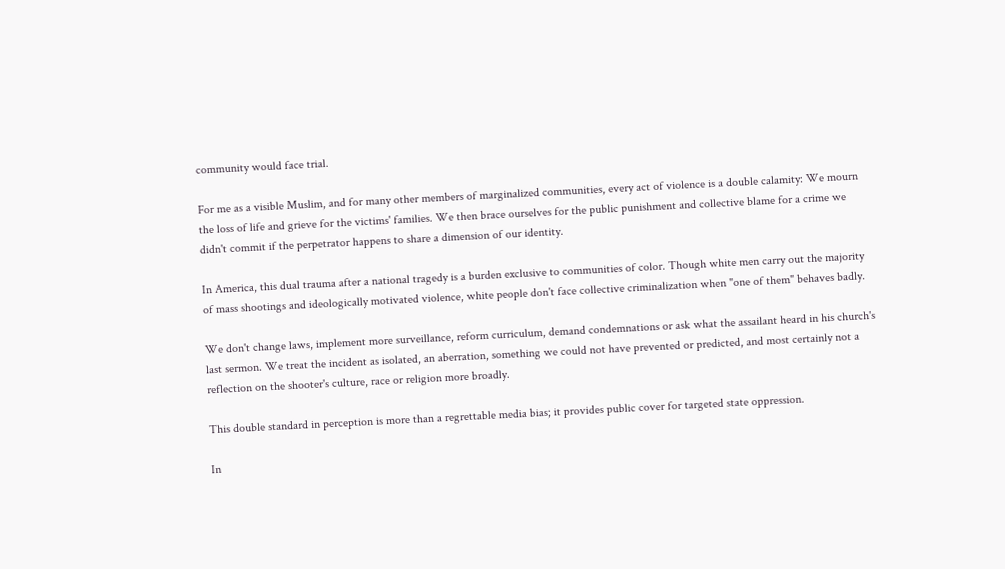community would face trial.

For me as a visible Muslim, and for many other members of marginalized communities, every act of violence is a double calamity: We mourn the loss of life and grieve for the victims' families. We then brace ourselves for the public punishment and collective blame for a crime we didn't commit if the perpetrator happens to share a dimension of our identity.

In America, this dual trauma after a national tragedy is a burden exclusive to communities of color. Though white men carry out the majority of mass shootings and ideologically motivated violence, white people don't face collective criminalization when "one of them" behaves badly.

We don't change laws, implement more surveillance, reform curriculum, demand condemnations or ask what the assailant heard in his church's last sermon. We treat the incident as isolated, an aberration, something we could not have prevented or predicted, and most certainly not a reflection on the shooter's culture, race or religion more broadly.

This double standard in perception is more than a regrettable media bias; it provides public cover for targeted state oppression.

In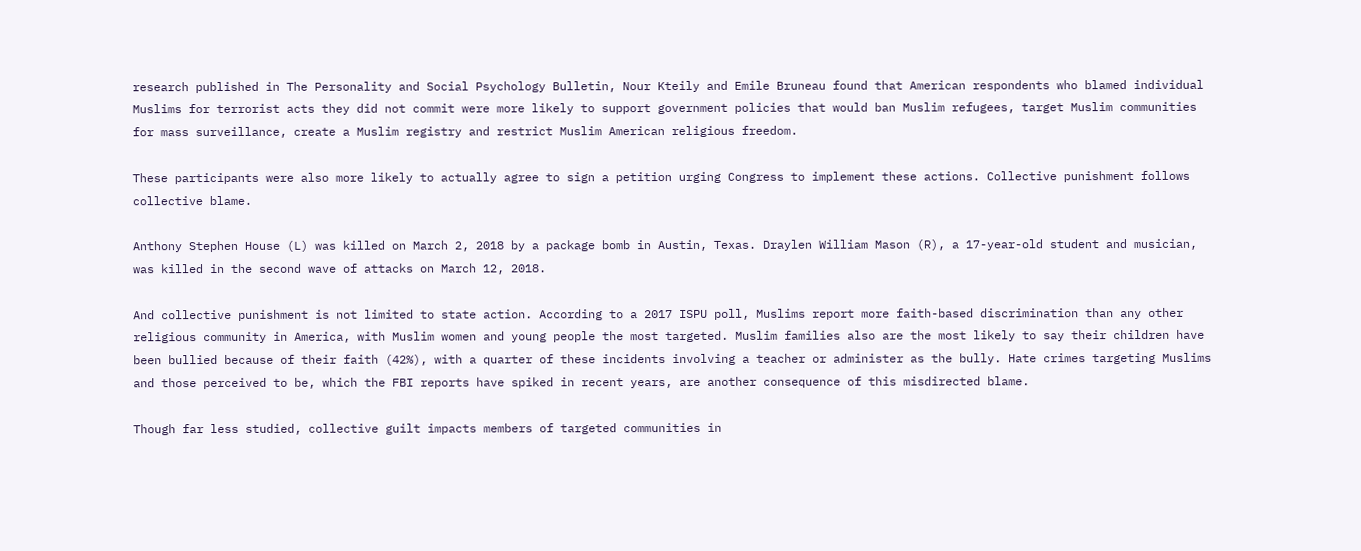research published in The Personality and Social Psychology Bulletin, Nour Kteily and Emile Bruneau found that American respondents who blamed individual Muslims for terrorist acts they did not commit were more likely to support government policies that would ban Muslim refugees, target Muslim communities for mass surveillance, create a Muslim registry and restrict Muslim American religious freedom.

These participants were also more likely to actually agree to sign a petition urging Congress to implement these actions. Collective punishment follows collective blame.

Anthony Stephen House (L) was killed on March 2, 2018 by a package bomb in Austin, Texas. Draylen William Mason (R), a 17-year-old student and musician, was killed in the second wave of attacks on March 12, 2018.

And collective punishment is not limited to state action. According to a 2017 ISPU poll, Muslims report more faith-based discrimination than any other religious community in America, with Muslim women and young people the most targeted. Muslim families also are the most likely to say their children have been bullied because of their faith (42%), with a quarter of these incidents involving a teacher or administer as the bully. Hate crimes targeting Muslims and those perceived to be, which the FBI reports have spiked in recent years, are another consequence of this misdirected blame.

Though far less studied, collective guilt impacts members of targeted communities in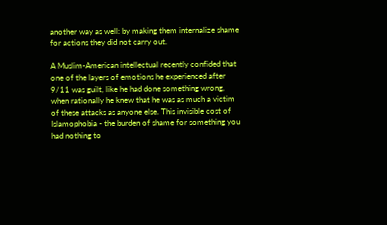another way as well: by making them internalize shame for actions they did not carry out.

A Muslim-American intellectual recently confided that one of the layers of emotions he experienced after 9/11 was guilt, like he had done something wrong, when rationally he knew that he was as much a victim of these attacks as anyone else. This invisible cost of Islamophobia - the burden of shame for something you had nothing to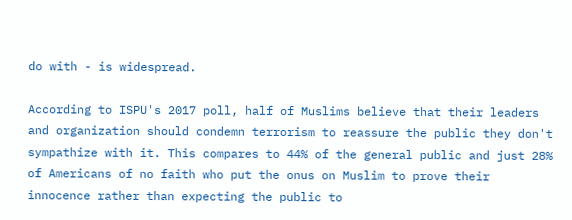do with - is widespread.

According to ISPU's 2017 poll, half of Muslims believe that their leaders and organization should condemn terrorism to reassure the public they don't sympathize with it. This compares to 44% of the general public and just 28% of Americans of no faith who put the onus on Muslim to prove their innocence rather than expecting the public to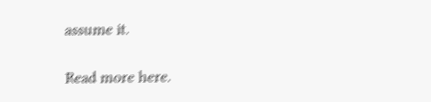assume it.

Read more here.